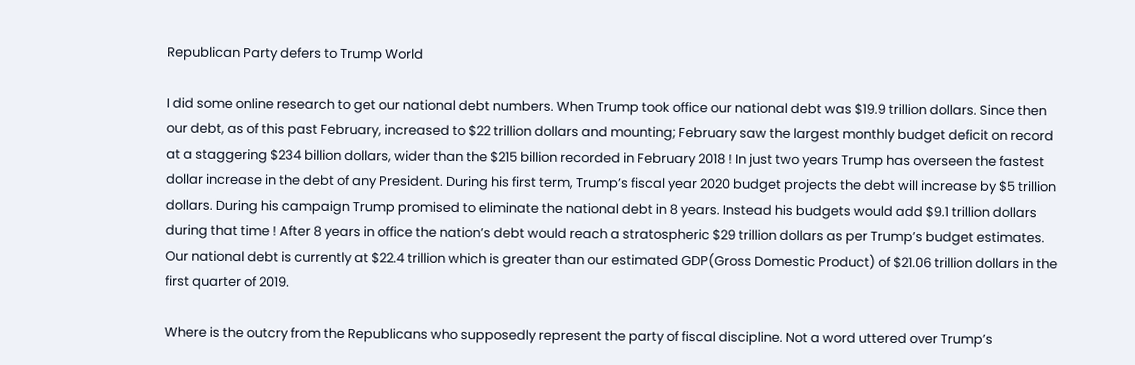Republican Party defers to Trump World

I did some online research to get our national debt numbers. When Trump took office our national debt was $19.9 trillion dollars. Since then our debt, as of this past February, increased to $22 trillion dollars and mounting; February saw the largest monthly budget deficit on record at a staggering $234 billion dollars, wider than the $215 billion recorded in February 2018 ! In just two years Trump has overseen the fastest dollar increase in the debt of any President. During his first term, Trump’s fiscal year 2020 budget projects the debt will increase by $5 trillion dollars. During his campaign Trump promised to eliminate the national debt in 8 years. Instead his budgets would add $9.1 trillion dollars during that time ! After 8 years in office the nation’s debt would reach a stratospheric $29 trillion dollars as per Trump’s budget estimates. Our national debt is currently at $22.4 trillion which is greater than our estimated GDP(Gross Domestic Product) of $21.06 trillion dollars in the first quarter of 2019.

Where is the outcry from the Republicans who supposedly represent the party of fiscal discipline. Not a word uttered over Trump’s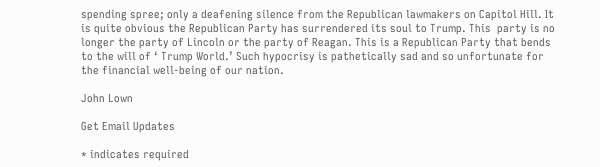spending spree; only a deafening silence from the Republican lawmakers on Capitol Hill. It is quite obvious the Republican Party has surrendered its soul to Trump. This  party is no longer the party of Lincoln or the party of Reagan. This is a Republican Party that bends to the will of ‘ Trump World.’ Such hypocrisy is pathetically sad and so unfortunate for the financial well-being of our nation.

John Lown

Get Email Updates

* indicates required